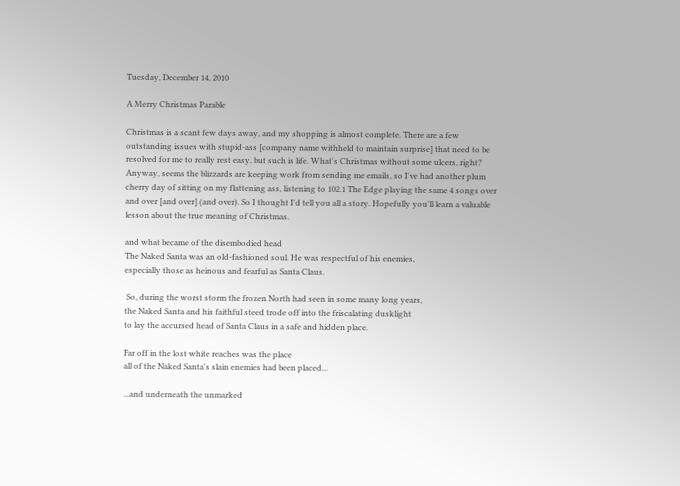Tuesday, December 14, 2010

A Merry Christmas Parable

Christmas is a scant few days away, and my shopping is almost complete. There are a few outstanding issues with stupid-ass [company name withheld to maintain surprise] that need to be resolved for me to really rest easy, but such is life. What's Christmas without some ulcers, right? Anyway, seems the blizzards are keeping work from sending me emails, so I've had another plum cherry day of sitting on my flattening ass, listening to 102.1 The Edge playing the same 4 songs over and over [and over] (and over). So I thought I'd tell you all a story. Hopefully you'll learn a valuable lesson about the true meaning of Christmas.

and what became of the disembodied head
The Naked Santa was an old-fashioned soul. He was respectful of his enemies,
especially those as heinous and fearful as Santa Claus.

 So, during the worst storm the frozen North had seen in some many long years,
the Naked Santa and his faithful steed trode off into the friscalating dusklight
to lay the accursed head of Santa Claus in a safe and hidden place.

Far off in the lost white reaches was the place
all of the Naked Santa's slain enemies had been placed...

...and underneath the unmarked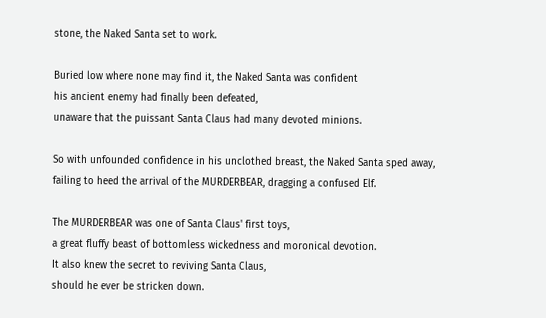stone, the Naked Santa set to work.

Buried low where none may find it, the Naked Santa was confident
his ancient enemy had finally been defeated,
unaware that the puissant Santa Claus had many devoted minions.

So with unfounded confidence in his unclothed breast, the Naked Santa sped away,
failing to heed the arrival of the MURDERBEAR, dragging a confused Elf.

The MURDERBEAR was one of Santa Claus' first toys,
a great fluffy beast of bottomless wickedness and moronical devotion.
It also knew the secret to reviving Santa Claus,
should he ever be stricken down.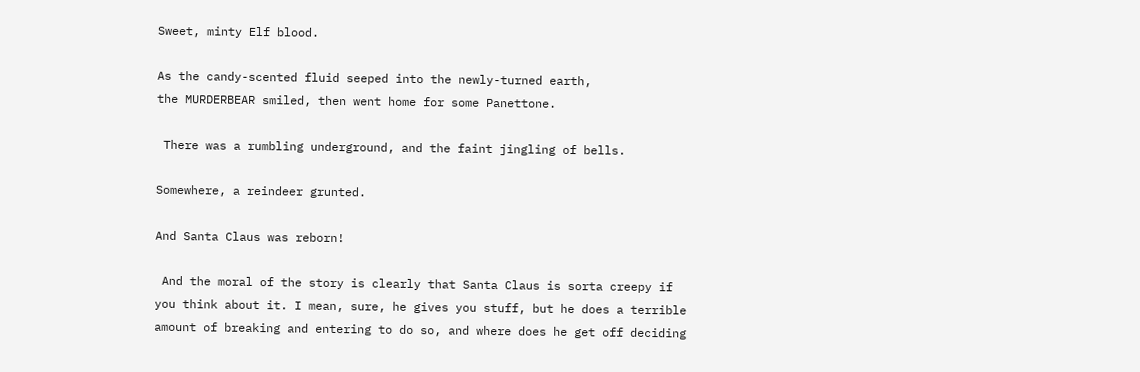Sweet, minty Elf blood.

As the candy-scented fluid seeped into the newly-turned earth,
the MURDERBEAR smiled, then went home for some Panettone.

 There was a rumbling underground, and the faint jingling of bells.

Somewhere, a reindeer grunted.

And Santa Claus was reborn!

 And the moral of the story is clearly that Santa Claus is sorta creepy if you think about it. I mean, sure, he gives you stuff, but he does a terrible amount of breaking and entering to do so, and where does he get off deciding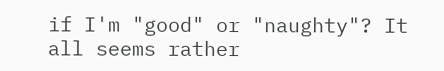if I'm "good" or "naughty"? It all seems rather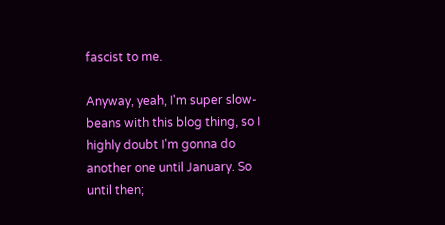fascist to me.

Anyway, yeah, I'm super slow-beans with this blog thing, so I highly doubt I'm gonna do another one until January. So until then;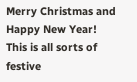Merry Christmas and Happy New Year!
This is all sorts of festive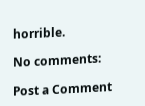horrible.

No comments:

Post a Comment